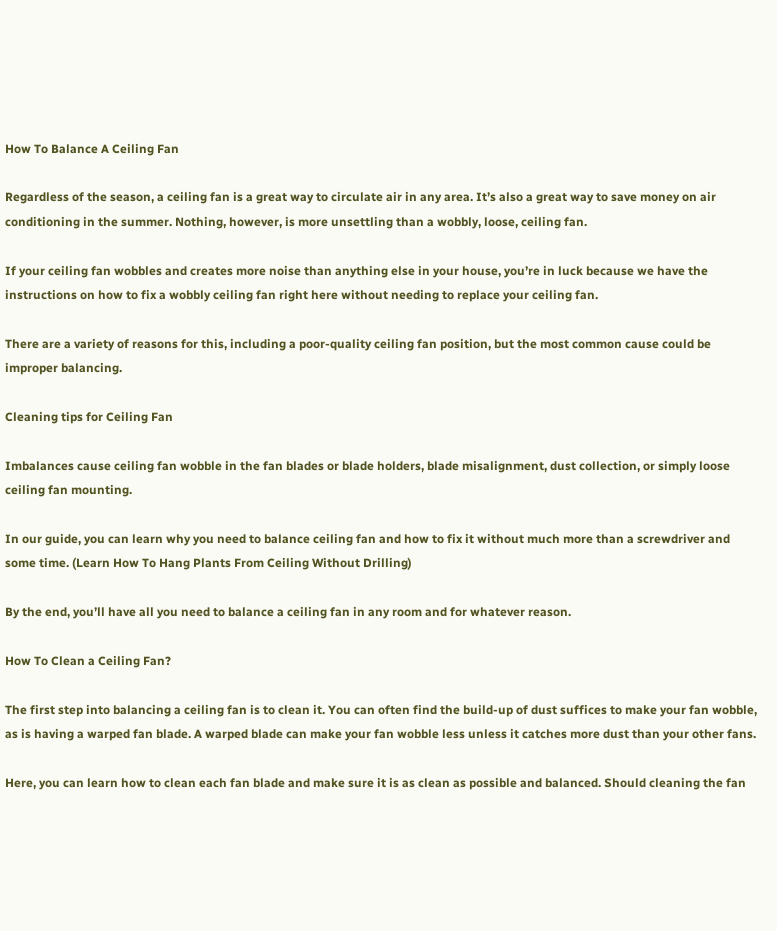How To Balance A Ceiling Fan

Regardless of the season, a ceiling fan is a great way to circulate air in any area. It’s also a great way to save money on air conditioning in the summer. Nothing, however, is more unsettling than a wobbly, loose, ceiling fan.

If your ceiling fan wobbles and creates more noise than anything else in your house, you’re in luck because we have the instructions on how to fix a wobbly ceiling fan right here without needing to replace your ceiling fan.

There are a variety of reasons for this, including a poor-quality ceiling fan position, but the most common cause could be improper balancing.

Cleaning tips for Ceiling Fan

Imbalances cause ceiling fan wobble in the fan blades or blade holders, blade misalignment, dust collection, or simply loose ceiling fan mounting.

In our guide, you can learn why you need to balance ceiling fan and how to fix it without much more than a screwdriver and some time. (Learn How To Hang Plants From Ceiling Without Drilling)

By the end, you’ll have all you need to balance a ceiling fan in any room and for whatever reason.

How To Clean a Ceiling Fan?

The first step into balancing a ceiling fan is to clean it. You can often find the build-up of dust suffices to make your fan wobble, as is having a warped fan blade. A warped blade can make your fan wobble less unless it catches more dust than your other fans.

Here, you can learn how to clean each fan blade and make sure it is as clean as possible and balanced. Should cleaning the fan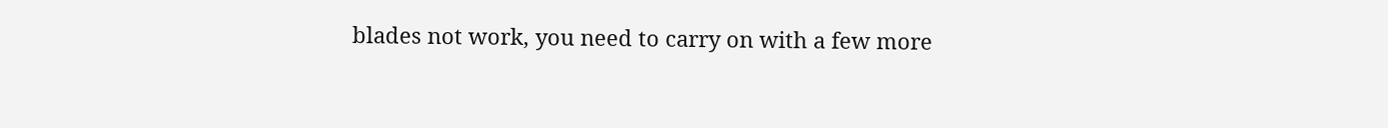blades not work, you need to carry on with a few more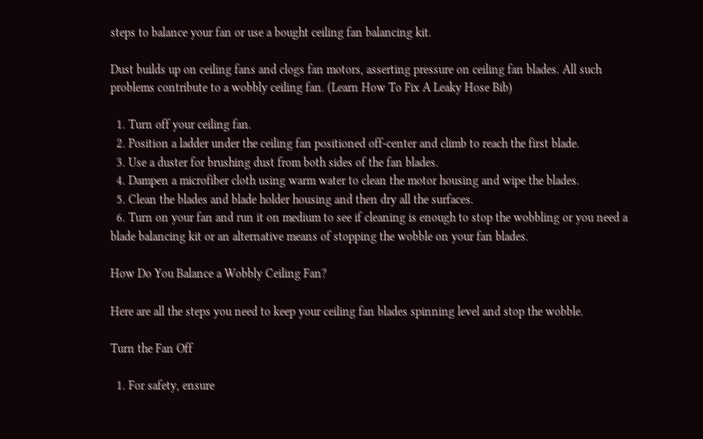steps to balance your fan or use a bought ceiling fan balancing kit.

Dust builds up on ceiling fans and clogs fan motors, asserting pressure on ceiling fan blades. All such problems contribute to a wobbly ceiling fan. (Learn How To Fix A Leaky Hose Bib)

  1. Turn off your ceiling fan.
  2. Position a ladder under the ceiling fan positioned off-center and climb to reach the first blade.
  3. Use a duster for brushing dust from both sides of the fan blades.
  4. Dampen a microfiber cloth using warm water to clean the motor housing and wipe the blades.
  5. Clean the blades and blade holder housing and then dry all the surfaces.
  6. Turn on your fan and run it on medium to see if cleaning is enough to stop the wobbling or you need a blade balancing kit or an alternative means of stopping the wobble on your fan blades.

How Do You Balance a Wobbly Ceiling Fan?

Here are all the steps you need to keep your ceiling fan blades spinning level and stop the wobble.

Turn the Fan Off

  1. For safety, ensure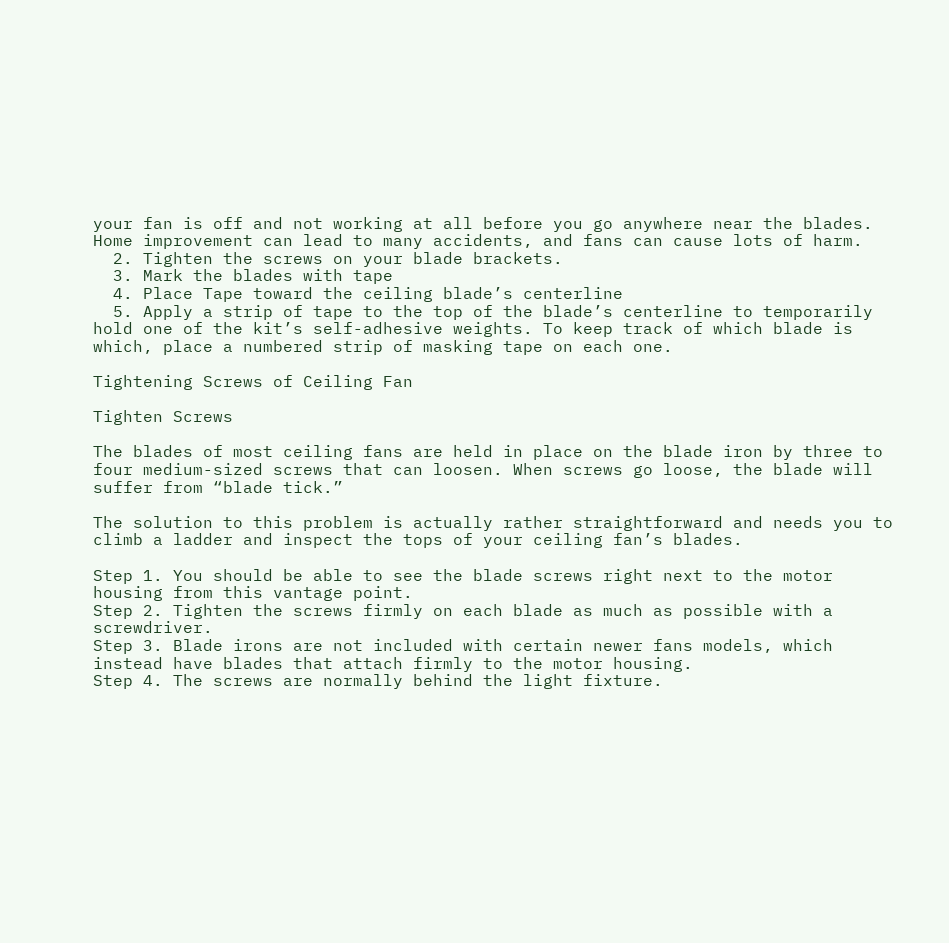your fan is off and not working at all before you go anywhere near the blades. Home improvement can lead to many accidents, and fans can cause lots of harm.
  2. Tighten the screws on your blade brackets.
  3. Mark the blades with tape
  4. Place Tape toward the ceiling blade’s centerline
  5. Apply a strip of tape to the top of the blade’s centerline to temporarily hold one of the kit’s self-adhesive weights. To keep track of which blade is which, place a numbered strip of masking tape on each one.

Tightening Screws of Ceiling Fan

Tighten Screws

The blades of most ceiling fans are held in place on the blade iron by three to four medium-sized screws that can loosen. When screws go loose, the blade will suffer from “blade tick.”

The solution to this problem is actually rather straightforward and needs you to climb a ladder and inspect the tops of your ceiling fan’s blades.

Step 1. You should be able to see the blade screws right next to the motor housing from this vantage point.
Step 2. Tighten the screws firmly on each blade as much as possible with a screwdriver.
Step 3. Blade irons are not included with certain newer fans models, which instead have blades that attach firmly to the motor housing.
Step 4. The screws are normally behind the light fixture.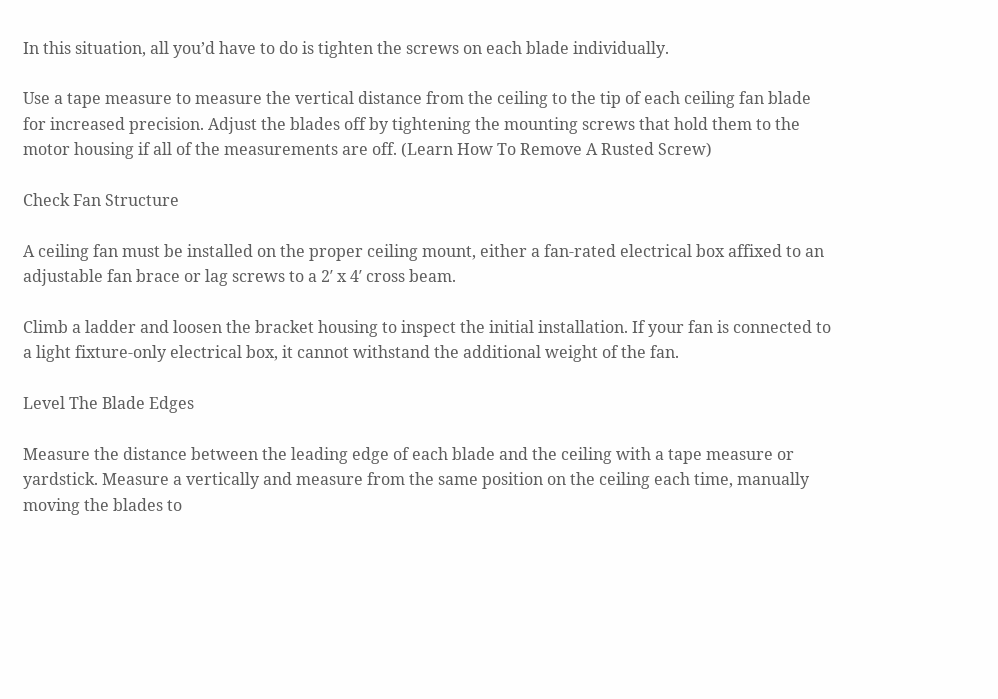In this situation, all you’d have to do is tighten the screws on each blade individually.

Use a tape measure to measure the vertical distance from the ceiling to the tip of each ceiling fan blade for increased precision. Adjust the blades off by tightening the mounting screws that hold them to the motor housing if all of the measurements are off. (Learn How To Remove A Rusted Screw)

Check Fan Structure

A ceiling fan must be installed on the proper ceiling mount, either a fan-rated electrical box affixed to an adjustable fan brace or lag screws to a 2′ x 4′ cross beam.

Climb a ladder and loosen the bracket housing to inspect the initial installation. If your fan is connected to a light fixture-only electrical box, it cannot withstand the additional weight of the fan.

Level The Blade Edges

Measure the distance between the leading edge of each blade and the ceiling with a tape measure or yardstick. Measure a vertically and measure from the same position on the ceiling each time, manually moving the blades to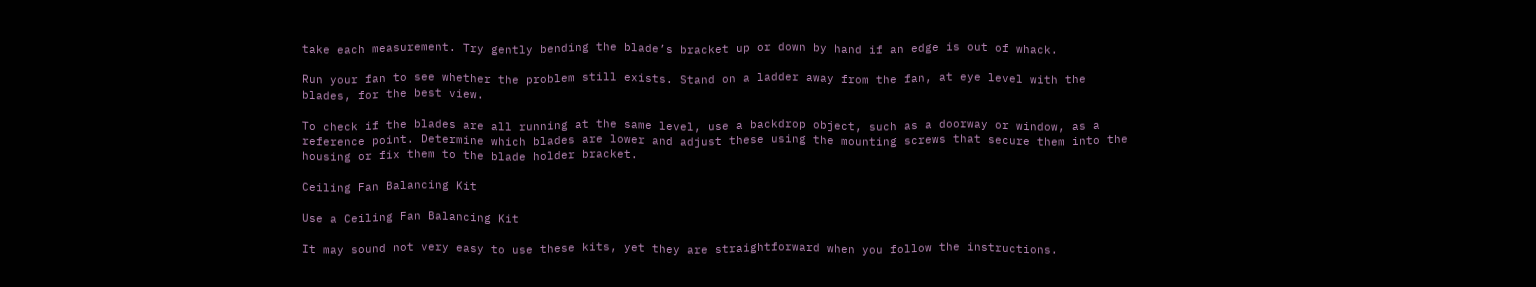take each measurement. Try gently bending the blade’s bracket up or down by hand if an edge is out of whack.

Run your fan to see whether the problem still exists. Stand on a ladder away from the fan, at eye level with the blades, for the best view.

To check if the blades are all running at the same level, use a backdrop object, such as a doorway or window, as a reference point. Determine which blades are lower and adjust these using the mounting screws that secure them into the housing or fix them to the blade holder bracket.

Ceiling Fan Balancing Kit

Use a Ceiling Fan Balancing Kit

It may sound not very easy to use these kits, yet they are straightforward when you follow the instructions.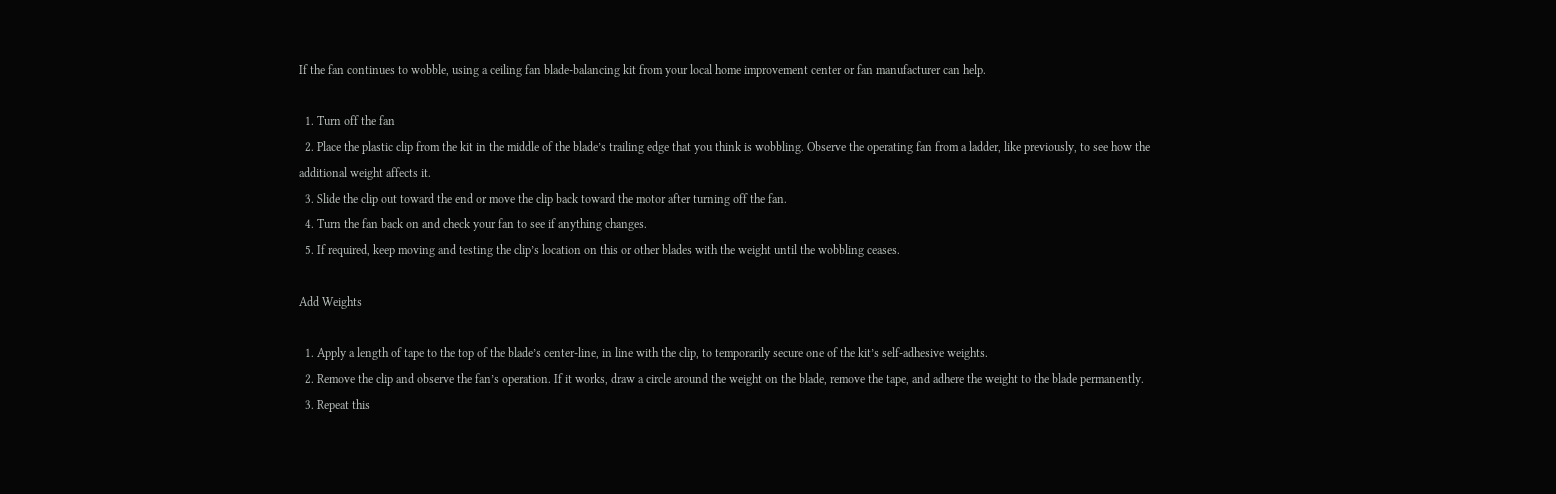If the fan continues to wobble, using a ceiling fan blade-balancing kit from your local home improvement center or fan manufacturer can help.

  1. Turn off the fan
  2. Place the plastic clip from the kit in the middle of the blade’s trailing edge that you think is wobbling. Observe the operating fan from a ladder, like previously, to see how the additional weight affects it.
  3. Slide the clip out toward the end or move the clip back toward the motor after turning off the fan.
  4. Turn the fan back on and check your fan to see if anything changes.
  5. If required, keep moving and testing the clip’s location on this or other blades with the weight until the wobbling ceases.

Add Weights

  1. Apply a length of tape to the top of the blade’s center-line, in line with the clip, to temporarily secure one of the kit’s self-adhesive weights.
  2. Remove the clip and observe the fan’s operation. If it works, draw a circle around the weight on the blade, remove the tape, and adhere the weight to the blade permanently.
  3. Repeat this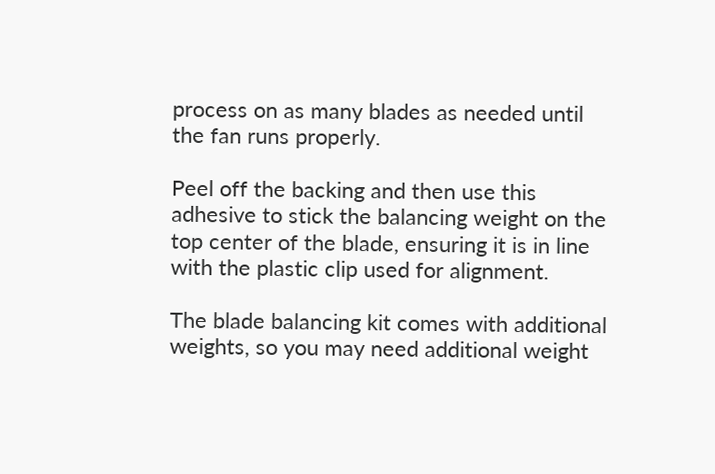process on as many blades as needed until the fan runs properly.

Peel off the backing and then use this adhesive to stick the balancing weight on the top center of the blade, ensuring it is in line with the plastic clip used for alignment.

The blade balancing kit comes with additional weights, so you may need additional weight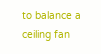to balance a ceiling fan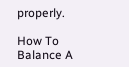properly.

How To Balance A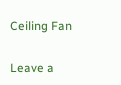Ceiling Fan

Leave a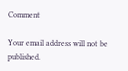Comment

Your email address will not be published.